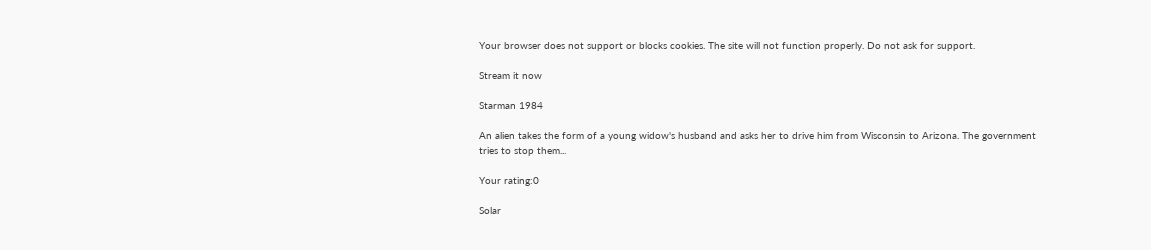Your browser does not support or blocks cookies. The site will not function properly. Do not ask for support.

Stream it now

Starman 1984

An alien takes the form of a young widow's husband and asks her to drive him from Wisconsin to Arizona. The government tries to stop them...

Your rating:0

Solar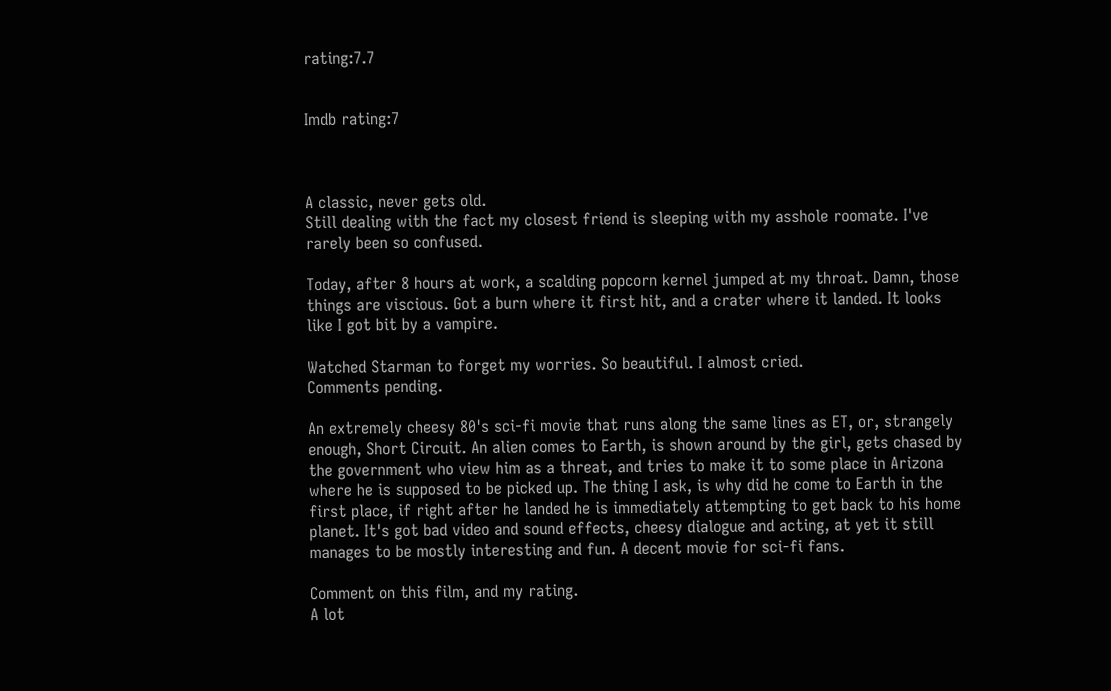rating:7.7


Imdb rating:7



A classic, never gets old.
Still dealing with the fact my closest friend is sleeping with my asshole roomate. I've rarely been so confused.

Today, after 8 hours at work, a scalding popcorn kernel jumped at my throat. Damn, those things are viscious. Got a burn where it first hit, and a crater where it landed. It looks like I got bit by a vampire.

Watched Starman to forget my worries. So beautiful. I almost cried.
Comments pending.

An extremely cheesy 80's sci-fi movie that runs along the same lines as ET, or, strangely enough, Short Circuit. An alien comes to Earth, is shown around by the girl, gets chased by the government who view him as a threat, and tries to make it to some place in Arizona where he is supposed to be picked up. The thing I ask, is why did he come to Earth in the first place, if right after he landed he is immediately attempting to get back to his home planet. It's got bad video and sound effects, cheesy dialogue and acting, at yet it still manages to be mostly interesting and fun. A decent movie for sci-fi fans.

Comment on this film, and my rating.
A lot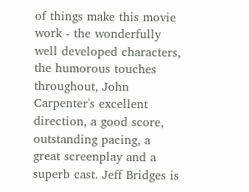of things make this movie work - the wonderfully well developed characters, the humorous touches throughout, John Carpenter's excellent direction, a good score, outstanding pacing, a great screenplay and a superb cast. Jeff Bridges is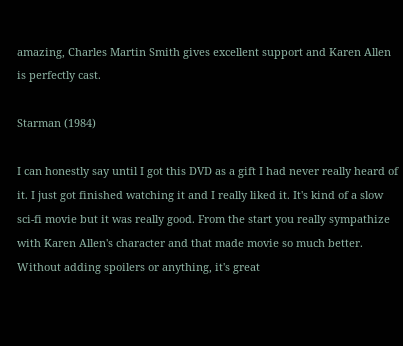amazing, Charles Martin Smith gives excellent support and Karen Allen is perfectly cast.

Starman (1984)

I can honestly say until I got this DVD as a gift I had never really heard of it. I just got finished watching it and I really liked it. It's kind of a slow sci-fi movie but it was really good. From the start you really sympathize with Karen Allen's character and that made movie so much better. Without adding spoilers or anything, it's great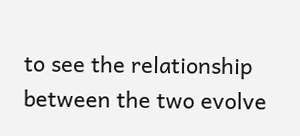to see the relationship between the two evolve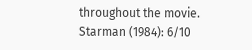throughout the movie.
Starman (1984): 6/10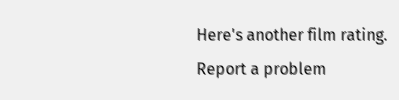Here's another film rating.
Report a problem